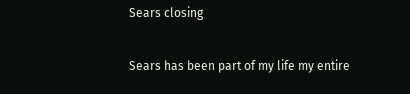Sears closing

Sears has been part of my life my entire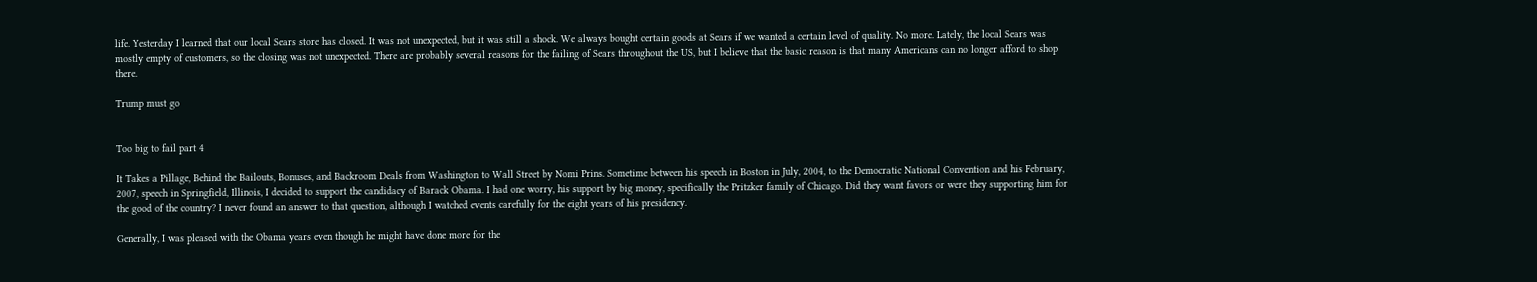life. Yesterday I learned that our local Sears store has closed. It was not unexpected, but it was still a shock. We always bought certain goods at Sears if we wanted a certain level of quality. No more. Lately, the local Sears was mostly empty of customers, so the closing was not unexpected. There are probably several reasons for the failing of Sears throughout the US, but I believe that the basic reason is that many Americans can no longer afford to shop there.

Trump must go


Too big to fail part 4

It Takes a Pillage, Behind the Bailouts, Bonuses, and Backroom Deals from Washington to Wall Street by Nomi Prins. Sometime between his speech in Boston in July, 2004, to the Democratic National Convention and his February, 2007, speech in Springfield, Illinois, I decided to support the candidacy of Barack Obama. I had one worry, his support by big money, specifically the Pritzker family of Chicago. Did they want favors or were they supporting him for the good of the country? I never found an answer to that question, although I watched events carefully for the eight years of his presidency.

Generally, I was pleased with the Obama years even though he might have done more for the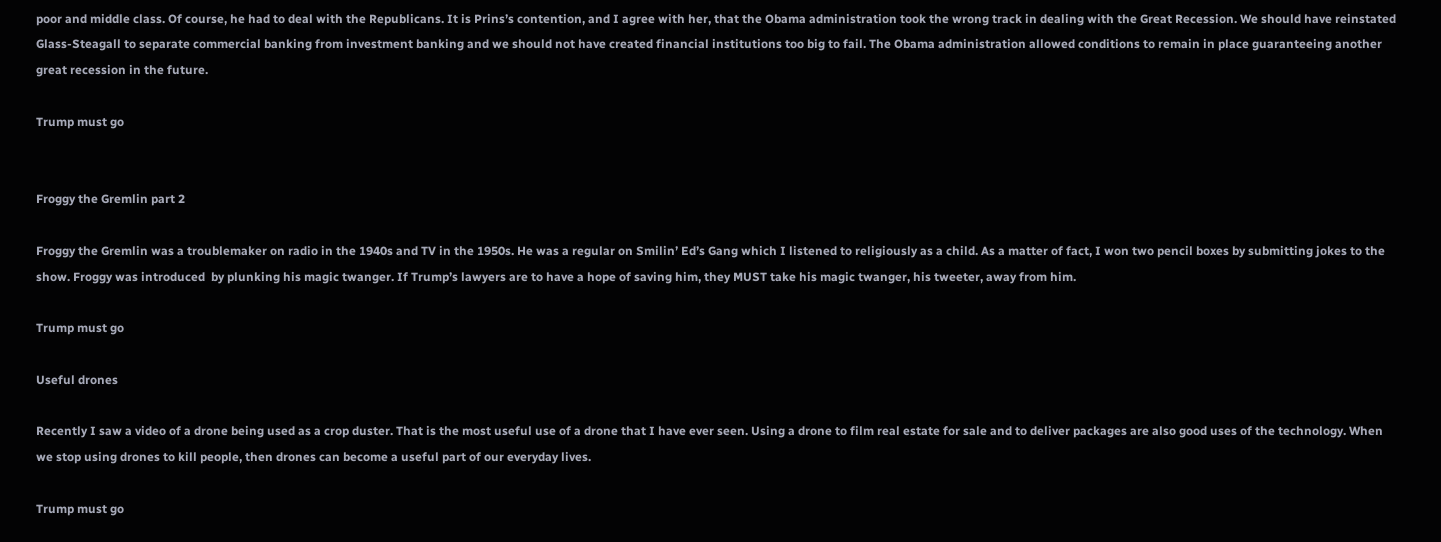poor and middle class. Of course, he had to deal with the Republicans. It is Prins’s contention, and I agree with her, that the Obama administration took the wrong track in dealing with the Great Recession. We should have reinstated Glass-Steagall to separate commercial banking from investment banking and we should not have created financial institutions too big to fail. The Obama administration allowed conditions to remain in place guaranteeing another great recession in the future.

Trump must go


Froggy the Gremlin part 2

Froggy the Gremlin was a troublemaker on radio in the 1940s and TV in the 1950s. He was a regular on Smilin’ Ed’s Gang which I listened to religiously as a child. As a matter of fact, I won two pencil boxes by submitting jokes to the show. Froggy was introduced  by plunking his magic twanger. If Trump’s lawyers are to have a hope of saving him, they MUST take his magic twanger, his tweeter, away from him.

Trump must go

Useful drones

Recently I saw a video of a drone being used as a crop duster. That is the most useful use of a drone that I have ever seen. Using a drone to film real estate for sale and to deliver packages are also good uses of the technology. When we stop using drones to kill people, then drones can become a useful part of our everyday lives.

Trump must go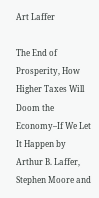Art Laffer

The End of Prosperity, How Higher Taxes Will Doom the Economy–If We Let It Happen by Arthur B. Laffer, Stephen Moore and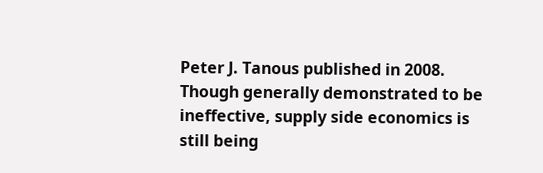Peter J. Tanous published in 2008. Though generally demonstrated to be ineffective, supply side economics is still being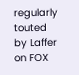regularly touted by Laffer on FOX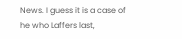News. I guess it is a case of he who Laffers last,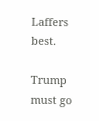Laffers best.

Trump must go